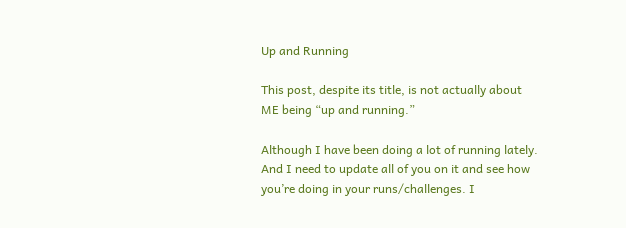Up and Running

This post, despite its title, is not actually about ME being “up and running.”

Although I have been doing a lot of running lately. And I need to update all of you on it and see how you’re doing in your runs/challenges. I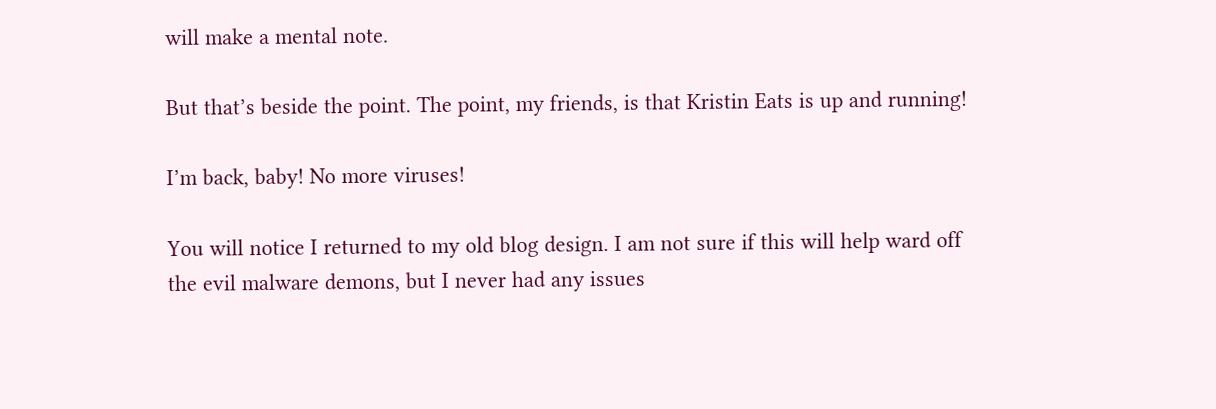will make a mental note.

But that’s beside the point. The point, my friends, is that Kristin Eats is up and running!

I’m back, baby! No more viruses!

You will notice I returned to my old blog design. I am not sure if this will help ward off the evil malware demons, but I never had any issues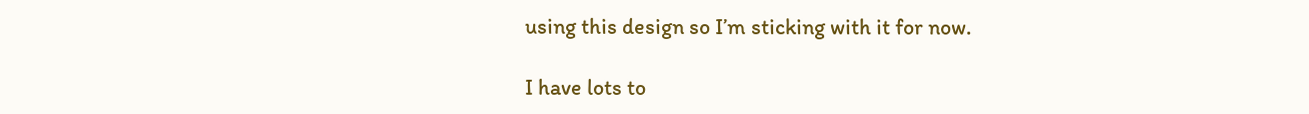using this design so I’m sticking with it for now.

I have lots to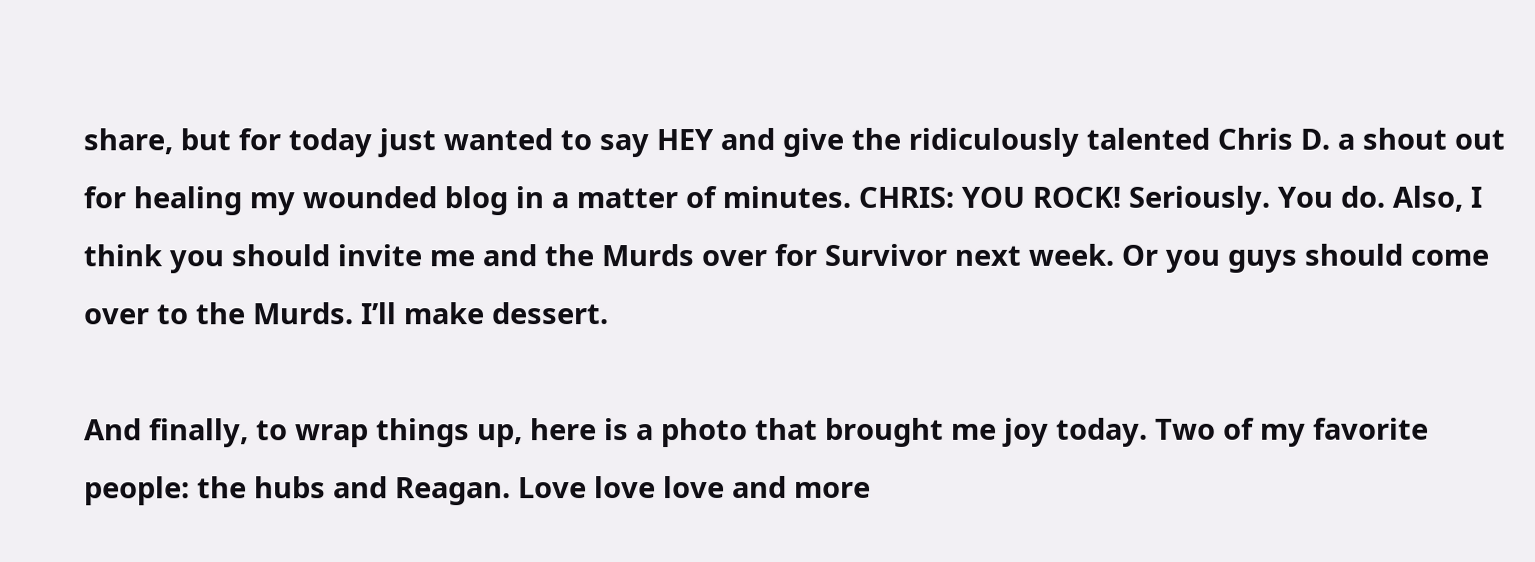share, but for today just wanted to say HEY and give the ridiculously talented Chris D. a shout out for healing my wounded blog in a matter of minutes. CHRIS: YOU ROCK! Seriously. You do. Also, I think you should invite me and the Murds over for Survivor next week. Or you guys should come over to the Murds. I’ll make dessert.

And finally, to wrap things up, here is a photo that brought me joy today. Two of my favorite people: the hubs and Reagan. Love love love and more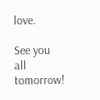love.

See you all tomorrow!